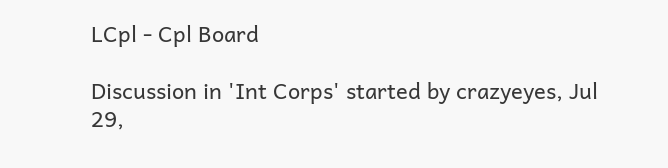LCpl - Cpl Board

Discussion in 'Int Corps' started by crazyeyes, Jul 29,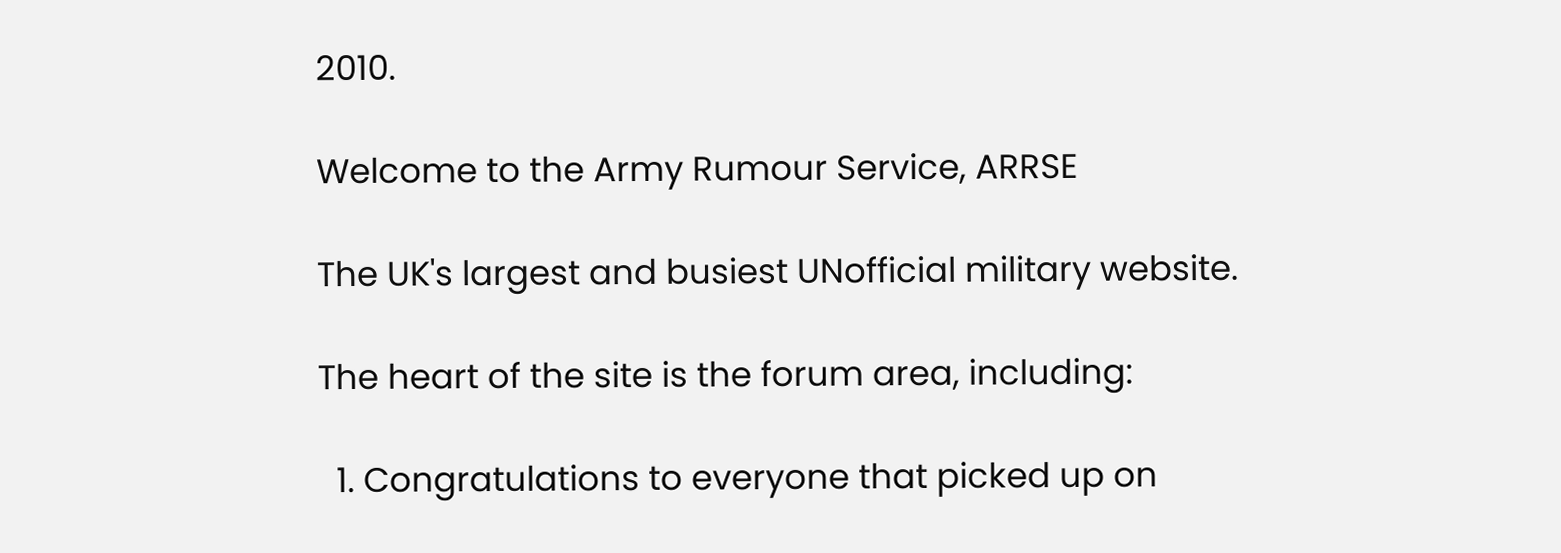2010.

Welcome to the Army Rumour Service, ARRSE

The UK's largest and busiest UNofficial military website.

The heart of the site is the forum area, including:

  1. Congratulations to everyone that picked up on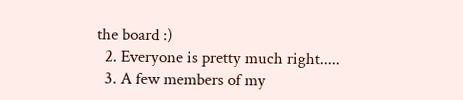the board :)
  2. Everyone is pretty much right.....
  3. A few members of my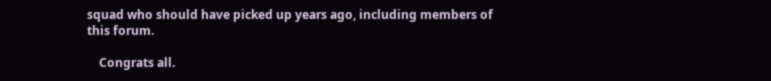squad who should have picked up years ago, including members of this forum.

    Congrats all.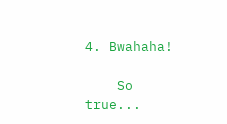4. Bwahaha!

    So true...